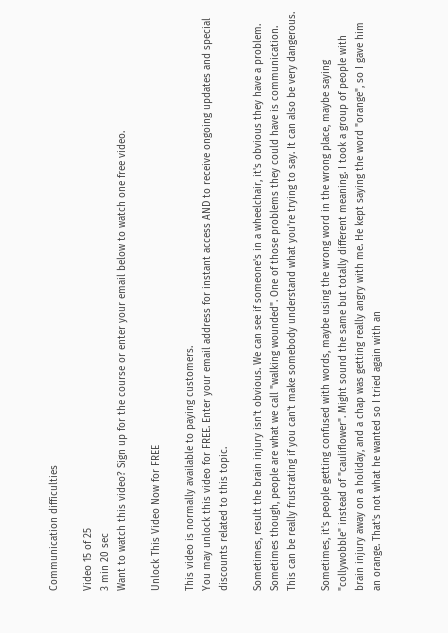Communication difficulties

Video 15 of 25
3 min 20 sec
Want to watch this video? Sign up for the course or enter your email below to watch one free video.

Unlock This Video Now for FREE

This video is normally available to paying customers.
You may unlock this video for FREE. Enter your email address for instant access AND to receive ongoing updates and special discounts related to this topic.

Sometimes, result the brain injury isn't obvious. We can see if someone's in a wheelchair, it's obvious they have a problem. Sometimes though, people are what we call "walking wounded". One of those problems they could have is communication. This can be really frustrating if you can't make somebody understand what you're trying to say. It can also be very dangerous.

Sometimes, it's people getting confused with words, maybe using the wrong word in the wrong place, maybe saying "collywobble" instead of "cauliflower". Might sound the same but totally different meaning. I took a group of people with brain injury away on a holiday, and a chap was getting really angry with me. He kept saying the word "orange", so I gave him an orange. That's not what he wanted so I tried again with an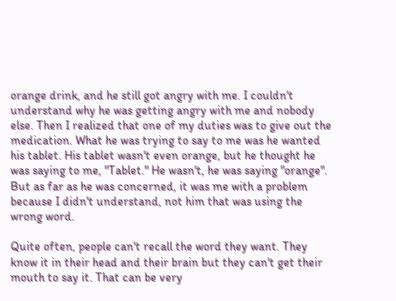orange drink, and he still got angry with me. I couldn't understand why he was getting angry with me and nobody else. Then I realized that one of my duties was to give out the medication. What he was trying to say to me was he wanted his tablet. His tablet wasn't even orange, but he thought he was saying to me, "Tablet." He wasn't, he was saying "orange". But as far as he was concerned, it was me with a problem because I didn't understand, not him that was using the wrong word.

Quite often, people can't recall the word they want. They know it in their head and their brain but they can't get their mouth to say it. That can be very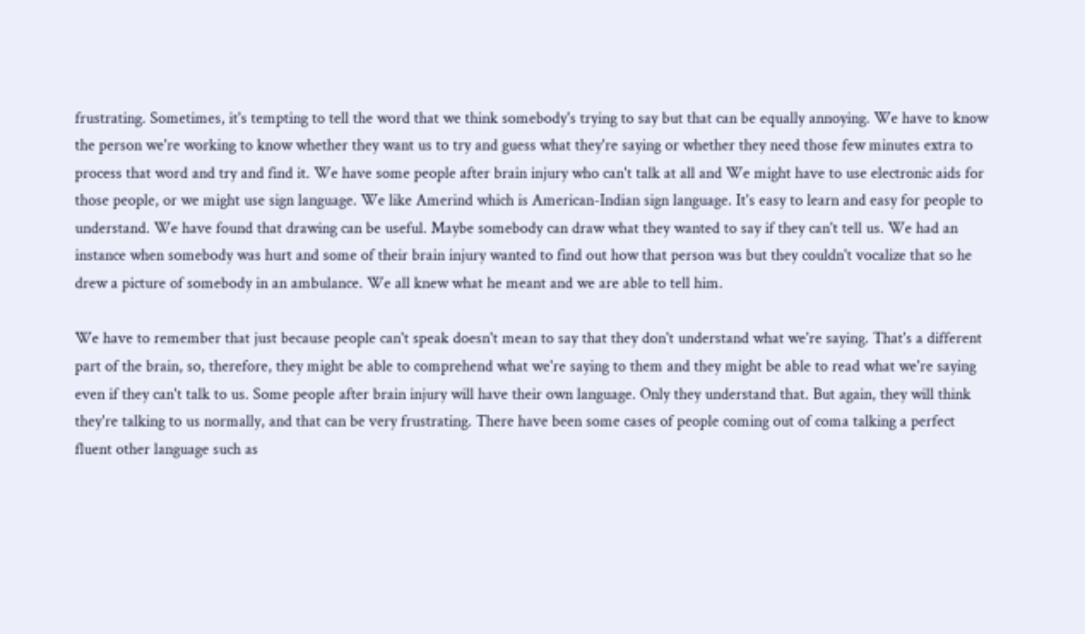frustrating. Sometimes, it's tempting to tell the word that we think somebody's trying to say but that can be equally annoying. We have to know the person we're working to know whether they want us to try and guess what they're saying or whether they need those few minutes extra to process that word and try and find it. We have some people after brain injury who can't talk at all and We might have to use electronic aids for those people, or we might use sign language. We like Amerind which is American-Indian sign language. It's easy to learn and easy for people to understand. We have found that drawing can be useful. Maybe somebody can draw what they wanted to say if they can't tell us. We had an instance when somebody was hurt and some of their brain injury wanted to find out how that person was but they couldn't vocalize that so he drew a picture of somebody in an ambulance. We all knew what he meant and we are able to tell him.

We have to remember that just because people can't speak doesn't mean to say that they don't understand what we're saying. That's a different part of the brain, so, therefore, they might be able to comprehend what we're saying to them and they might be able to read what we're saying even if they can't talk to us. Some people after brain injury will have their own language. Only they understand that. But again, they will think they're talking to us normally, and that can be very frustrating. There have been some cases of people coming out of coma talking a perfect fluent other language such as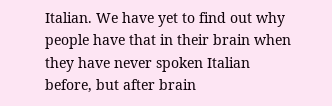Italian. We have yet to find out why people have that in their brain when they have never spoken Italian before, but after brain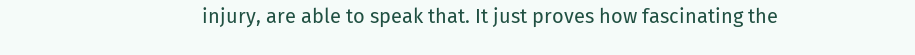injury, are able to speak that. It just proves how fascinating the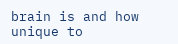brain is and how unique to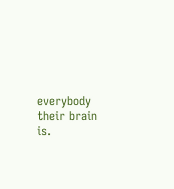everybody their brain is.